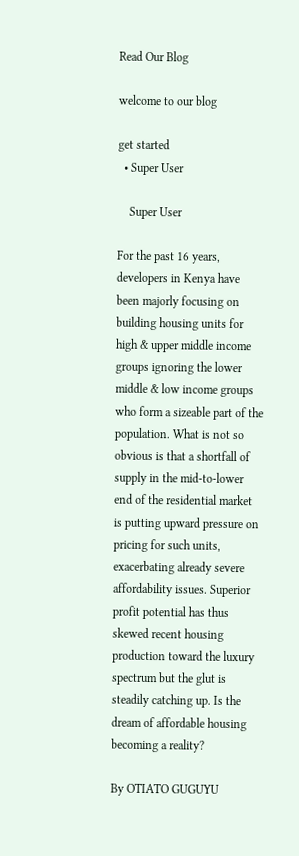Read Our Blog

welcome to our blog

get started
  • Super User

    Super User

For the past 16 years, developers in Kenya have been majorly focusing on building housing units for high & upper middle income groups ignoring the lower middle & low income groups who form a sizeable part of the population. What is not so obvious is that a shortfall of supply in the mid-to-lower end of the residential market is putting upward pressure on pricing for such units, exacerbating already severe affordability issues. Superior profit potential has thus skewed recent housing production toward the luxury spectrum but the glut is steadily catching up. Is the dream of affordable housing becoming a reality?

By OTIATO GUGUYU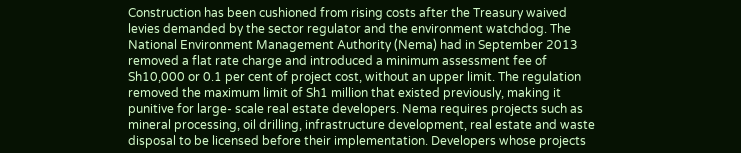Construction has been cushioned from rising costs after the Treasury waived levies demanded by the sector regulator and the environment watchdog. The National Environment Management Authority (Nema) had in September 2013 removed a flat rate charge and introduced a minimum assessment fee of Sh10,000 or 0.1 per cent of project cost, without an upper limit. The regulation removed the maximum limit of Sh1 million that existed previously, making it punitive for large- scale real estate developers. Nema requires projects such as mineral processing, oil drilling, infrastructure development, real estate and waste disposal to be licensed before their implementation. Developers whose projects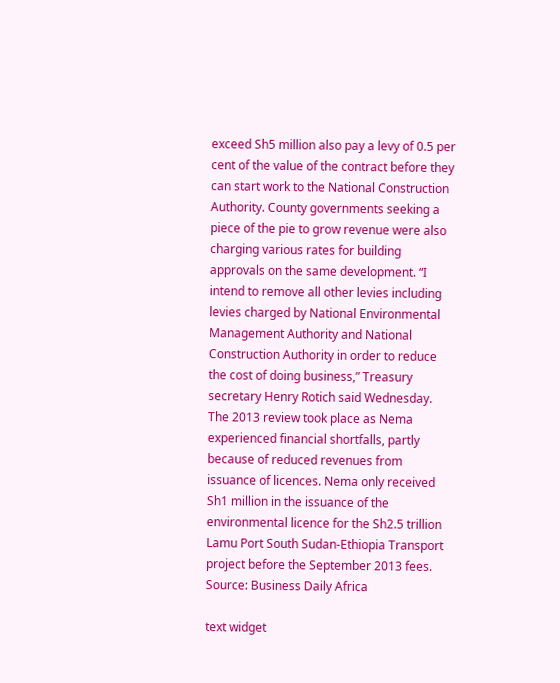exceed Sh5 million also pay a levy of 0.5 per cent of the value of the contract before they can start work to the National Construction Authority. County governments seeking a piece of the pie to grow revenue were also charging various rates for building approvals on the same development. “I intend to remove all other levies including levies charged by National Environmental Management Authority and National Construction Authority in order to reduce the cost of doing business,” Treasury secretary Henry Rotich said Wednesday. The 2013 review took place as Nema experienced financial shortfalls, partly because of reduced revenues from issuance of licences. Nema only received Sh1 million in the issuance of the environmental licence for the Sh2.5 trillion Lamu Port South Sudan-Ethiopia Transport project before the September 2013 fees. Source: Business Daily Africa

text widget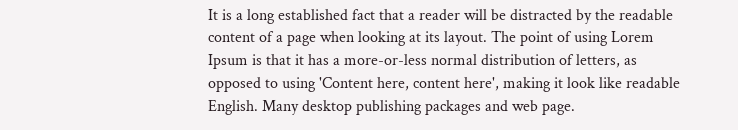It is a long established fact that a reader will be distracted by the readable content of a page when looking at its layout. The point of using Lorem Ipsum is that it has a more-or-less normal distribution of letters, as opposed to using 'Content here, content here', making it look like readable English. Many desktop publishing packages and web page.